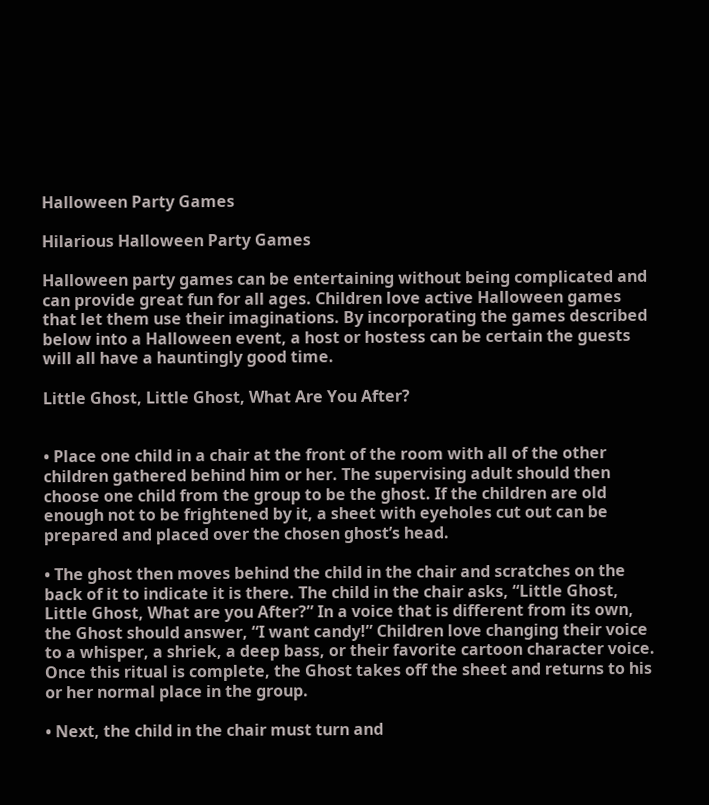Halloween Party Games

Hilarious Halloween Party Games

Halloween party games can be entertaining without being complicated and can provide great fun for all ages. Children love active Halloween games that let them use their imaginations. By incorporating the games described below into a Halloween event, a host or hostess can be certain the guests will all have a hauntingly good time.

Little Ghost, Little Ghost, What Are You After?


• Place one child in a chair at the front of the room with all of the other children gathered behind him or her. The supervising adult should then choose one child from the group to be the ghost. If the children are old enough not to be frightened by it, a sheet with eyeholes cut out can be prepared and placed over the chosen ghost’s head.

• The ghost then moves behind the child in the chair and scratches on the back of it to indicate it is there. The child in the chair asks, “Little Ghost, Little Ghost, What are you After?” In a voice that is different from its own, the Ghost should answer, “I want candy!” Children love changing their voice to a whisper, a shriek, a deep bass, or their favorite cartoon character voice. Once this ritual is complete, the Ghost takes off the sheet and returns to his or her normal place in the group.

• Next, the child in the chair must turn and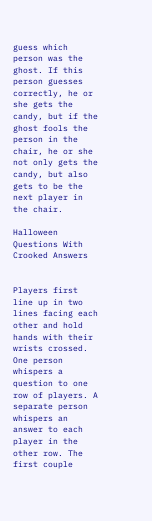guess which person was the ghost. If this person guesses correctly, he or she gets the candy, but if the ghost fools the person in the chair, he or she not only gets the candy, but also gets to be the next player in the chair.

Halloween Questions With Crooked Answers


Players first line up in two lines facing each other and hold hands with their wrists crossed. One person whispers a question to one row of players. A separate person whispers an answer to each player in the other row. The first couple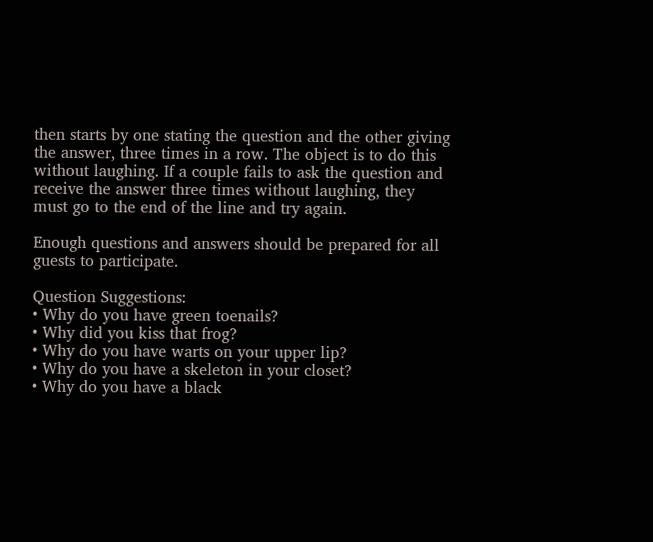then starts by one stating the question and the other giving the answer, three times in a row. The object is to do this without laughing. If a couple fails to ask the question and receive the answer three times without laughing, they must go to the end of the line and try again.

Enough questions and answers should be prepared for all guests to participate.

Question Suggestions:
• Why do you have green toenails?
• Why did you kiss that frog?
• Why do you have warts on your upper lip?
• Why do you have a skeleton in your closet?
• Why do you have a black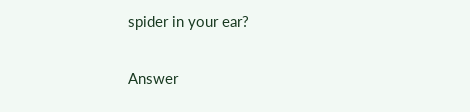spider in your ear?

Answer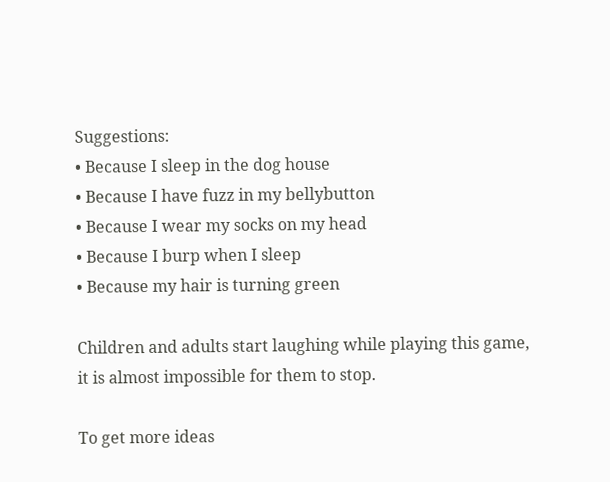Suggestions:
• Because I sleep in the dog house
• Because I have fuzz in my bellybutton
• Because I wear my socks on my head
• Because I burp when I sleep
• Because my hair is turning green

Children and adults start laughing while playing this game, it is almost impossible for them to stop.

To get more ideas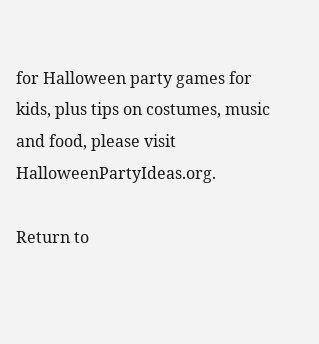for Halloween party games for kids, plus tips on costumes, music and food, please visit HalloweenPartyIdeas.org.

Return to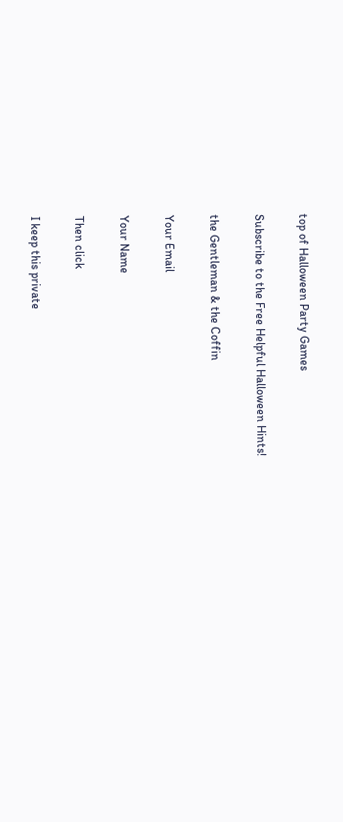top of Halloween Party Games

Subscribe to the Free Helpful Halloween Hints!

the Gentleman & the Coffin

Your Email

Your Name

Then click

I keep this private